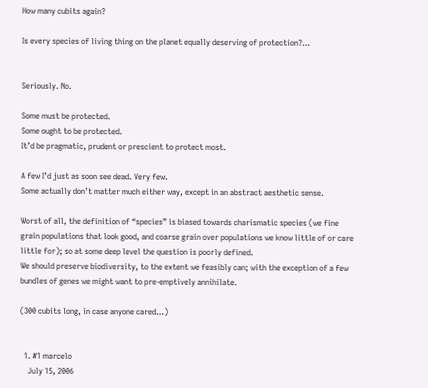How many cubits again?

Is every species of living thing on the planet equally deserving of protection?…


Seriously. No.

Some must be protected.
Some ought to be protected.
It’d be pragmatic, prudent or prescient to protect most.

A few I’d just as soon see dead. Very few.
Some actually don’t matter much either way, except in an abstract aesthetic sense.

Worst of all, the definition of “species” is biased towards charismatic species (we fine grain populations that look good, and coarse grain over populations we know little of or care little for); so at some deep level the question is poorly defined.
We should preserve biodiversity, to the extent we feasibly can; with the exception of a few bundles of genes we might want to pre-emptively annihilate.

(300 cubits long, in case anyone cared…)


  1. #1 marcelo
    July 15, 2006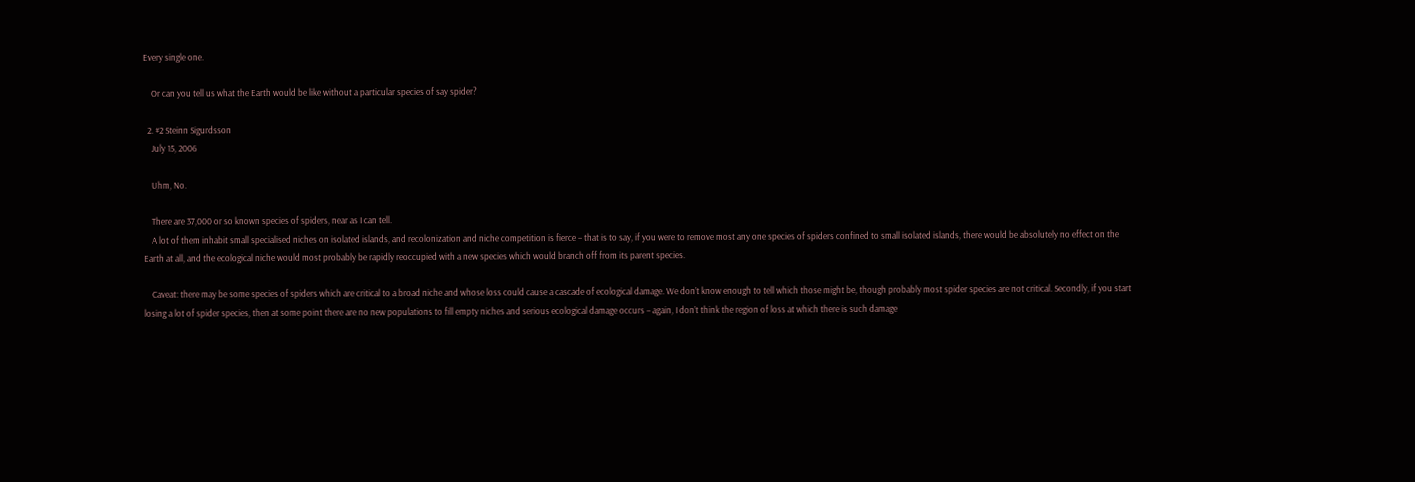Every single one.

    Or can you tell us what the Earth would be like without a particular species of say spider?

  2. #2 Steinn Sigurdsson
    July 15, 2006

    Uhm, No.

    There are 37,000 or so known species of spiders, near as I can tell.
    A lot of them inhabit small specialised niches on isolated islands, and recolonization and niche competition is fierce – that is to say, if you were to remove most any one species of spiders confined to small isolated islands, there would be absolutely no effect on the Earth at all, and the ecological niche would most probably be rapidly reoccupied with a new species which would branch off from its parent species.

    Caveat: there may be some species of spiders which are critical to a broad niche and whose loss could cause a cascade of ecological damage. We don’t know enough to tell which those might be, though probably most spider species are not critical. Secondly, if you start losing a lot of spider species, then at some point there are no new populations to fill empty niches and serious ecological damage occurs – again, I don’t think the region of loss at which there is such damage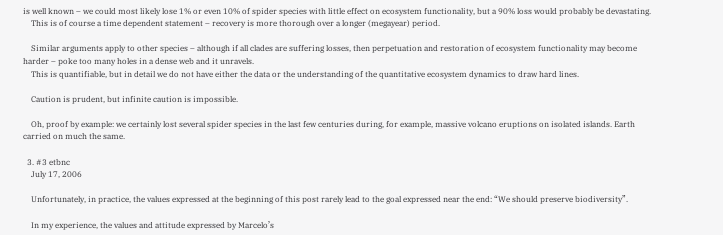is well known – we could most likely lose 1% or even 10% of spider species with little effect on ecosystem functionality, but a 90% loss would probably be devastating.
    This is of course a time dependent statement – recovery is more thorough over a longer (megayear) period.

    Similar arguments apply to other species – although if all clades are suffering losses, then perpetuation and restoration of ecosystem functionality may become harder – poke too many holes in a dense web and it unravels.
    This is quantifiable, but in detail we do not have either the data or the understanding of the quantitative ecosystem dynamics to draw hard lines.

    Caution is prudent, but infinite caution is impossible.

    Oh, proof by example: we certainly lost several spider species in the last few centuries during, for example, massive volcano eruptions on isolated islands. Earth carried on much the same.

  3. #3 etbnc
    July 17, 2006

    Unfortunately, in practice, the values expressed at the beginning of this post rarely lead to the goal expressed near the end: “We should preserve biodiversity”.

    In my experience, the values and attitude expressed by Marcelo’s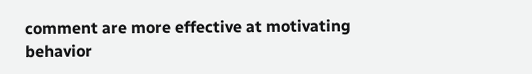comment are more effective at motivating behavior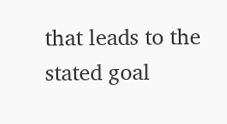that leads to the stated goal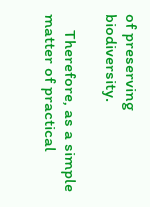of preserving biodiversity.

    Therefore, as a simple matter of practical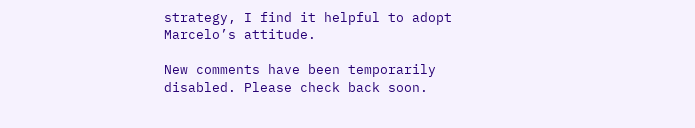strategy, I find it helpful to adopt Marcelo’s attitude.

New comments have been temporarily disabled. Please check back soon.